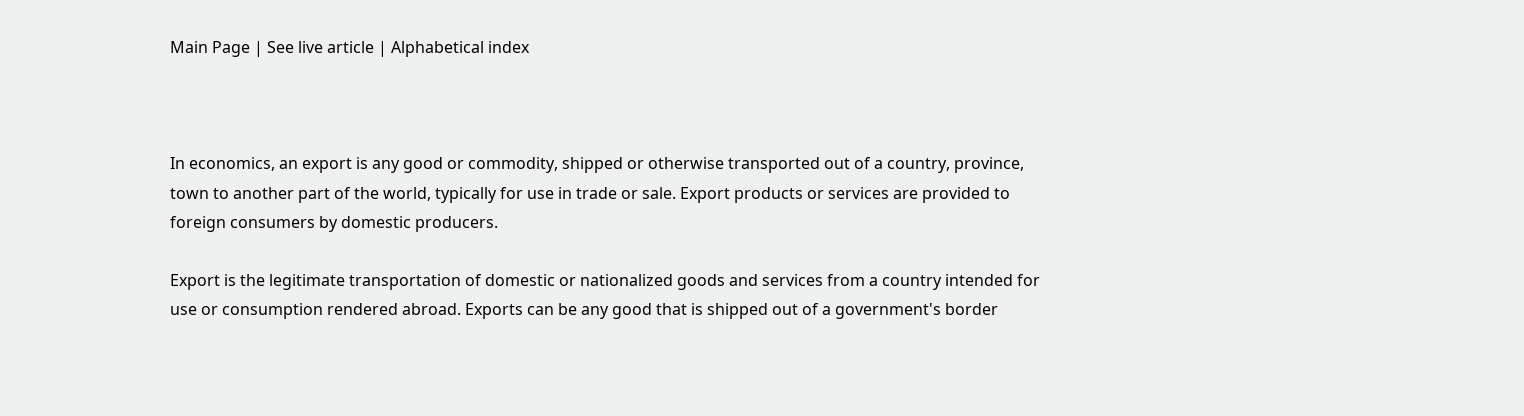Main Page | See live article | Alphabetical index



In economics, an export is any good or commodity, shipped or otherwise transported out of a country, province, town to another part of the world, typically for use in trade or sale. Export products or services are provided to foreign consumers by domestic producers.

Export is the legitimate transportation of domestic or nationalized goods and services from a country intended for use or consumption rendered abroad. Exports can be any good that is shipped out of a government's border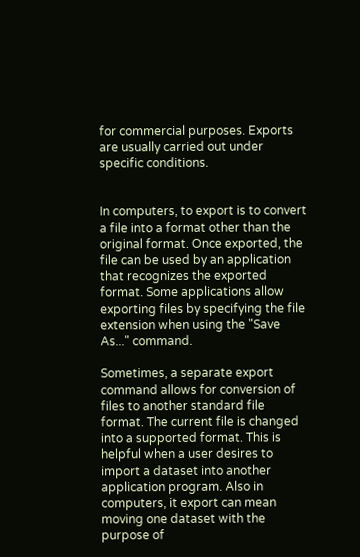for commercial purposes. Exports are usually carried out under specific conditions.


In computers, to export is to convert a file into a format other than the original format. Once exported, the file can be used by an application that recognizes the exported format. Some applications allow exporting files by specifying the file extension when using the "Save As..." command.

Sometimes, a separate export command allows for conversion of files to another standard file format. The current file is changed into a supported format. This is helpful when a user desires to import a dataset into another application program. Also in computers, it export can mean moving one dataset with the purpose of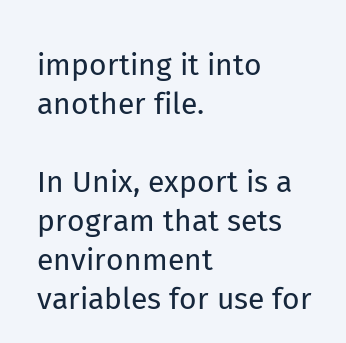importing it into another file.

In Unix, export is a program that sets environment variables for use for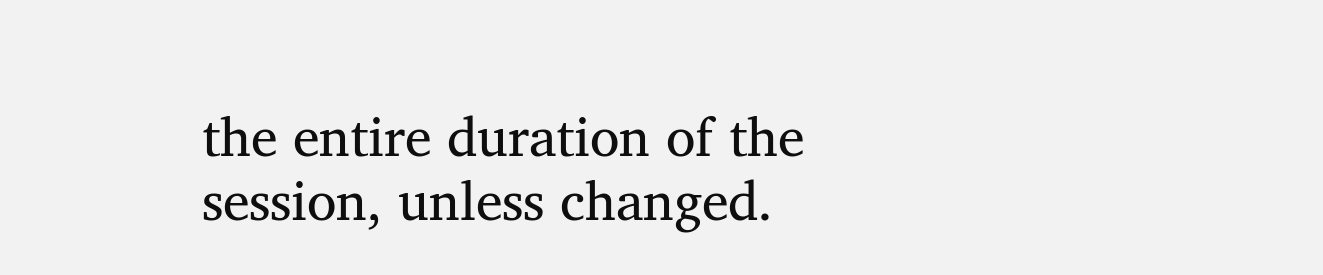the entire duration of the session, unless changed.